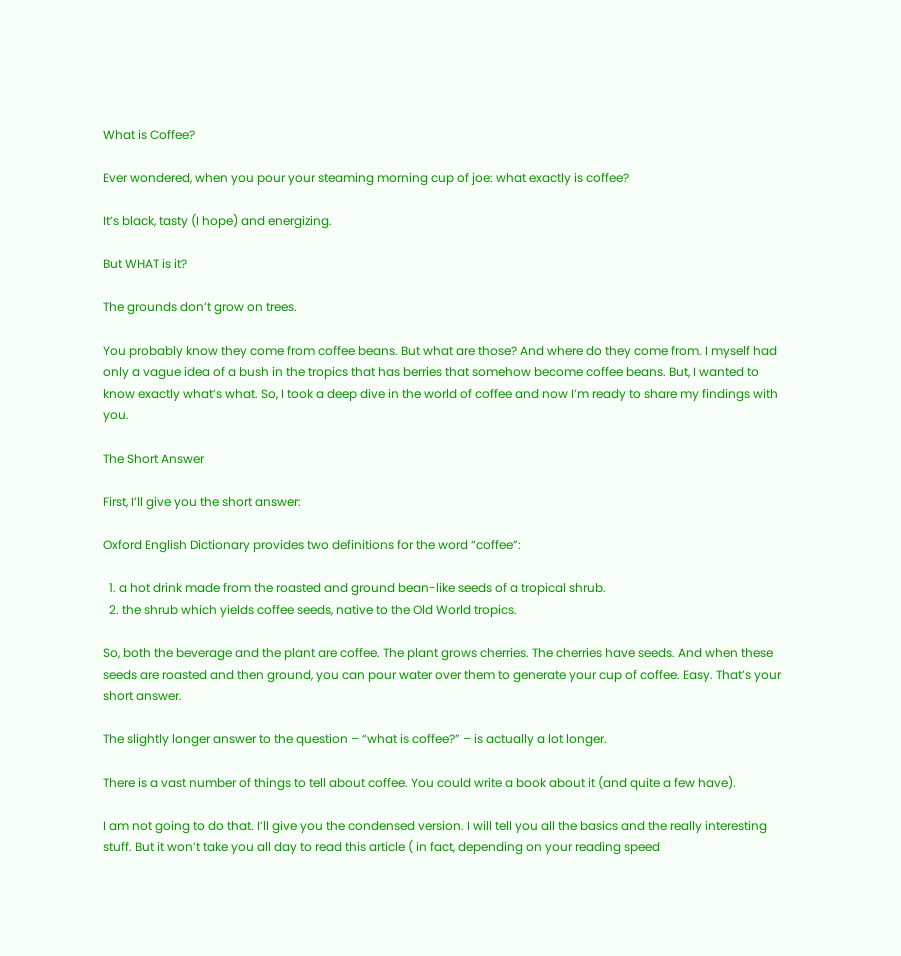What is Coffee?

Ever wondered, when you pour your steaming morning cup of joe: what exactly is coffee?

It’s black, tasty (I hope) and energizing.

But WHAT is it?

The grounds don’t grow on trees.

You probably know they come from coffee beans. But what are those? And where do they come from. I myself had only a vague idea of a bush in the tropics that has berries that somehow become coffee beans. But, I wanted to know exactly what’s what. So, I took a deep dive in the world of coffee and now I’m ready to share my findings with you.

The Short Answer

First, I’ll give you the short answer:

Oxford English Dictionary provides two definitions for the word “coffee”:

  1. a hot drink made from the roasted and ground bean-like seeds of a tropical shrub.
  2. the shrub which yields coffee seeds, native to the Old World tropics.

So, both the beverage and the plant are coffee. The plant grows cherries. The cherries have seeds. And when these seeds are roasted and then ground, you can pour water over them to generate your cup of coffee. Easy. That’s your short answer.

The slightly longer answer to the question – “what is coffee?” – is actually a lot longer.

There is a vast number of things to tell about coffee. You could write a book about it (and quite a few have).

I am not going to do that. I’ll give you the condensed version. I will tell you all the basics and the really interesting stuff. But it won’t take you all day to read this article ( in fact, depending on your reading speed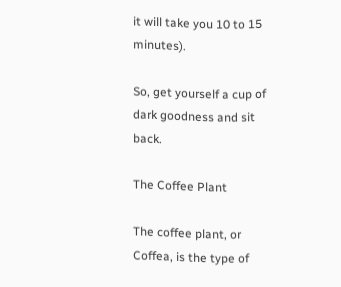it will take you 10 to 15 minutes).

So, get yourself a cup of dark goodness and sit back.

The Coffee Plant

The coffee plant, or Coffea, is the type of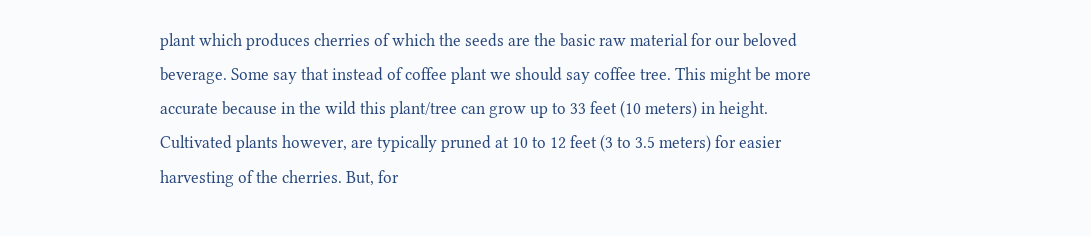plant which produces cherries of which the seeds are the basic raw material for our beloved beverage. Some say that instead of coffee plant we should say coffee tree. This might be more accurate because in the wild this plant/tree can grow up to 33 feet (10 meters) in height. Cultivated plants however, are typically pruned at 10 to 12 feet (3 to 3.5 meters) for easier harvesting of the cherries. But, for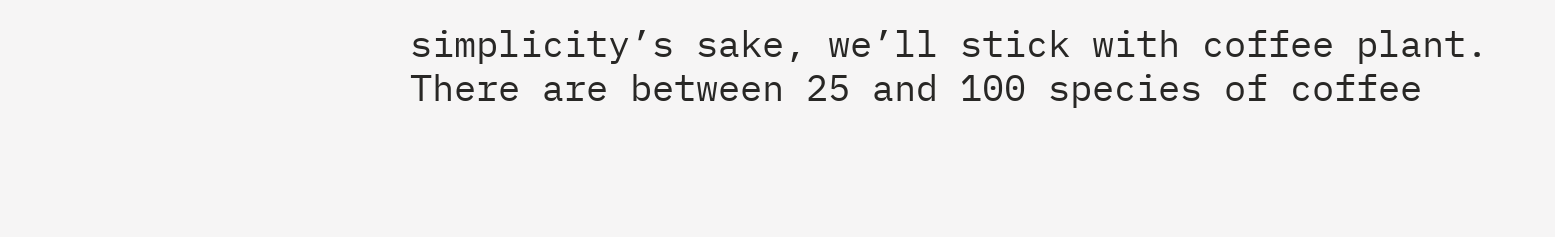simplicity’s sake, we’ll stick with coffee plant. There are between 25 and 100 species of coffee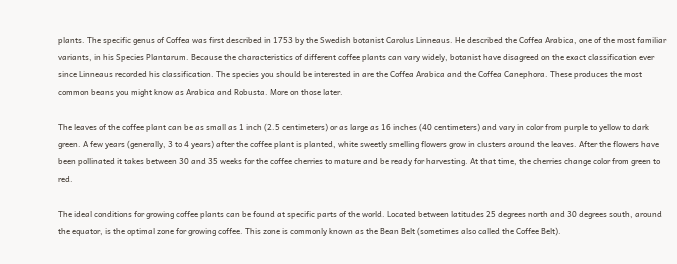plants. The specific genus of Coffea was first described in 1753 by the Swedish botanist Carolus Linneaus. He described the Coffea Arabica, one of the most familiar variants, in his Species Plantarum. Because the characteristics of different coffee plants can vary widely, botanist have disagreed on the exact classification ever since Linneaus recorded his classification. The species you should be interested in are the Coffea Arabica and the Coffea Canephora. These produces the most common beans you might know as Arabica and Robusta. More on those later.

The leaves of the coffee plant can be as small as 1 inch (2.5 centimeters) or as large as 16 inches (40 centimeters) and vary in color from purple to yellow to dark green. A few years (generally, 3 to 4 years) after the coffee plant is planted, white sweetly smelling flowers grow in clusters around the leaves. After the flowers have been pollinated it takes between 30 and 35 weeks for the coffee cherries to mature and be ready for harvesting. At that time, the cherries change color from green to red.

The ideal conditions for growing coffee plants can be found at specific parts of the world. Located between latitudes 25 degrees north and 30 degrees south, around the equator, is the optimal zone for growing coffee. This zone is commonly known as the Bean Belt (sometimes also called the Coffee Belt).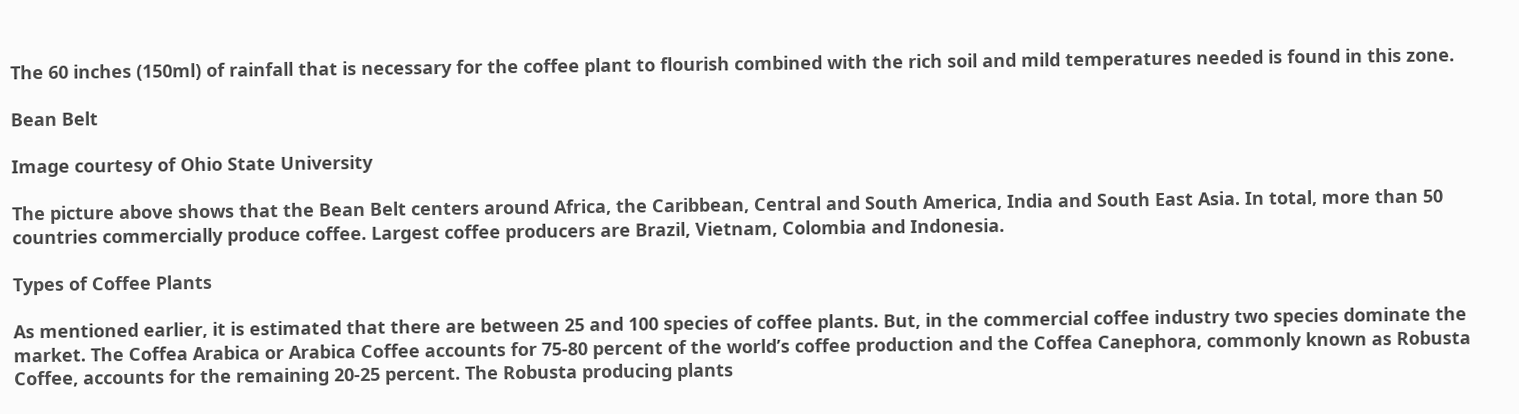The 60 inches (150ml) of rainfall that is necessary for the coffee plant to flourish combined with the rich soil and mild temperatures needed is found in this zone.

Bean Belt

Image courtesy of Ohio State University

The picture above shows that the Bean Belt centers around Africa, the Caribbean, Central and South America, India and South East Asia. In total, more than 50 countries commercially produce coffee. Largest coffee producers are Brazil, Vietnam, Colombia and Indonesia.

Types of Coffee Plants

As mentioned earlier, it is estimated that there are between 25 and 100 species of coffee plants. But, in the commercial coffee industry two species dominate the market. The Coffea Arabica or Arabica Coffee accounts for 75-80 percent of the world’s coffee production and the Coffea Canephora, commonly known as Robusta Coffee, accounts for the remaining 20-25 percent. The Robusta producing plants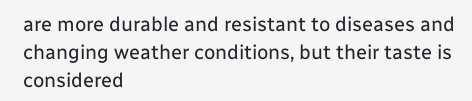are more durable and resistant to diseases and changing weather conditions, but their taste is considered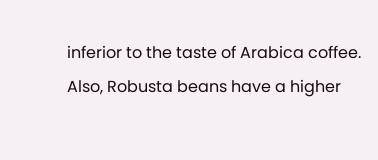inferior to the taste of Arabica coffee. Also, Robusta beans have a higher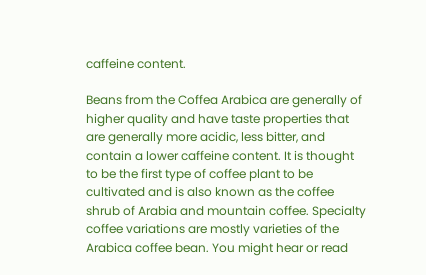caffeine content.

Beans from the Coffea Arabica are generally of higher quality and have taste properties that are generally more acidic, less bitter, and contain a lower caffeine content. It is thought to be the first type of coffee plant to be cultivated and is also known as the coffee shrub of Arabia and mountain coffee. Specialty coffee variations are mostly varieties of the Arabica coffee bean. You might hear or read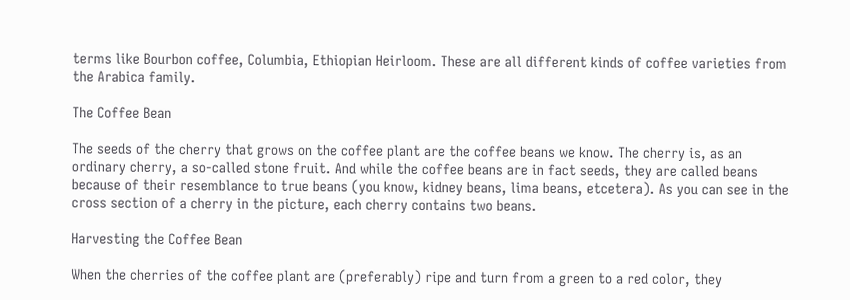terms like Bourbon coffee, Columbia, Ethiopian Heirloom. These are all different kinds of coffee varieties from the Arabica family.

The Coffee Bean

The seeds of the cherry that grows on the coffee plant are the coffee beans we know. The cherry is, as an ordinary cherry, a so-called stone fruit. And while the coffee beans are in fact seeds, they are called beans because of their resemblance to true beans (you know, kidney beans, lima beans, etcetera). As you can see in the cross section of a cherry in the picture, each cherry contains two beans.

Harvesting the Coffee Bean

When the cherries of the coffee plant are (preferably) ripe and turn from a green to a red color, they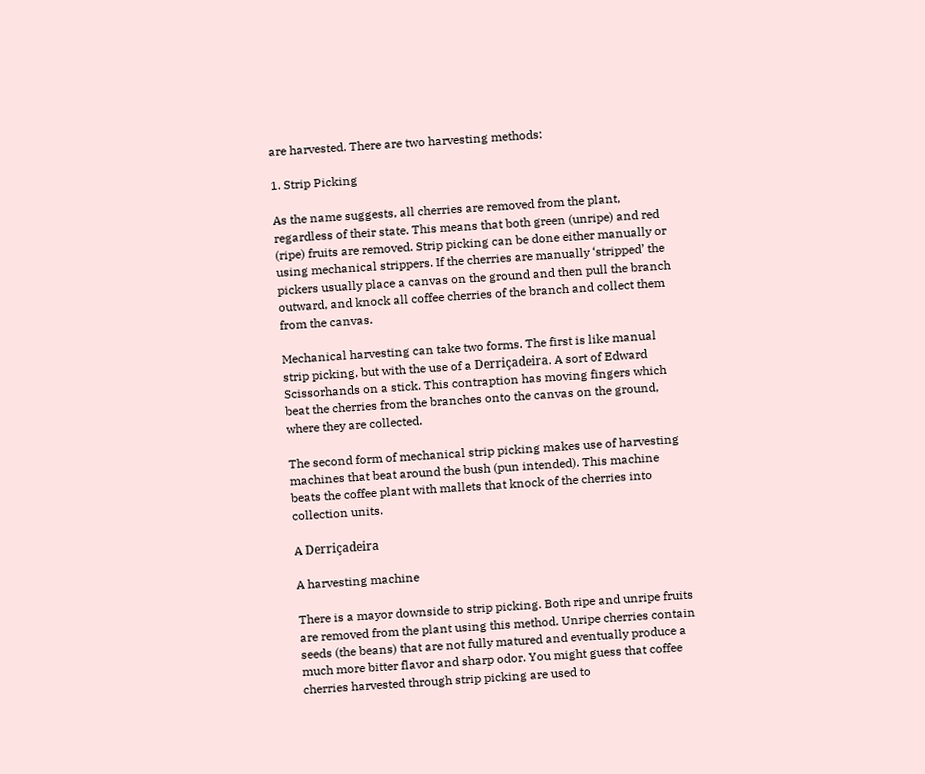are harvested. There are two harvesting methods:

1. Strip Picking

As the name suggests, all cherries are removed from the plant, regardless of their state. This means that both green (unripe) and red (ripe) fruits are removed. Strip picking can be done either manually or using mechanical strippers. If the cherries are manually ‘stripped’ the pickers usually place a canvas on the ground and then pull the branch outward, and knock all coffee cherries of the branch and collect them from the canvas.

Mechanical harvesting can take two forms. The first is like manual strip picking, but with the use of a Derriçadeira. A sort of Edward Scissorhands on a stick. This contraption has moving fingers which beat the cherries from the branches onto the canvas on the ground, where they are collected.

The second form of mechanical strip picking makes use of harvesting machines that beat around the bush (pun intended). This machine beats the coffee plant with mallets that knock of the cherries into collection units.

A Derriçadeira

A harvesting machine

There is a mayor downside to strip picking. Both ripe and unripe fruits are removed from the plant using this method. Unripe cherries contain seeds (the beans) that are not fully matured and eventually produce a much more bitter flavor and sharp odor. You might guess that coffee cherries harvested through strip picking are used to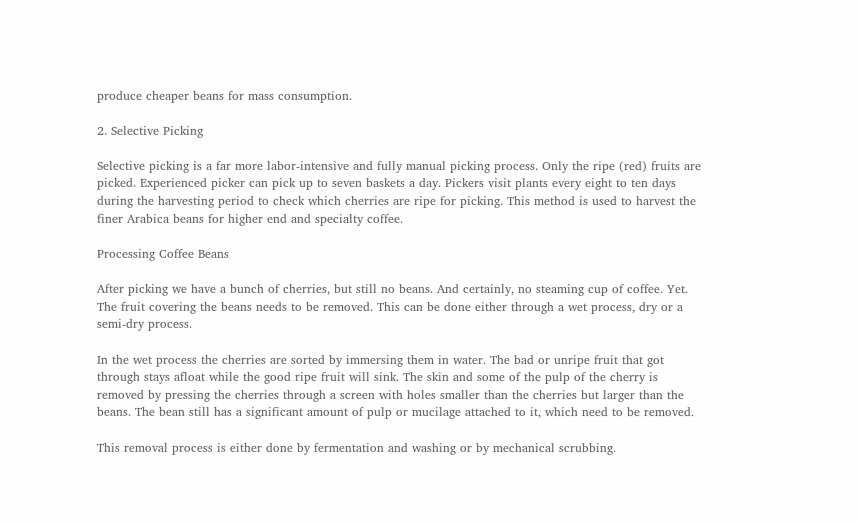produce cheaper beans for mass consumption.

2. Selective Picking

Selective picking is a far more labor-intensive and fully manual picking process. Only the ripe (red) fruits are picked. Experienced picker can pick up to seven baskets a day. Pickers visit plants every eight to ten days during the harvesting period to check which cherries are ripe for picking. This method is used to harvest the finer Arabica beans for higher end and specialty coffee.

Processing Coffee Beans

After picking we have a bunch of cherries, but still no beans. And certainly, no steaming cup of coffee. Yet. The fruit covering the beans needs to be removed. This can be done either through a wet process, dry or a semi-dry process.

In the wet process the cherries are sorted by immersing them in water. The bad or unripe fruit that got through stays afloat while the good ripe fruit will sink. The skin and some of the pulp of the cherry is removed by pressing the cherries through a screen with holes smaller than the cherries but larger than the beans. The bean still has a significant amount of pulp or mucilage attached to it, which need to be removed.

This removal process is either done by fermentation and washing or by mechanical scrubbing.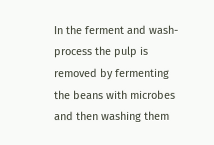In the ferment and wash-process the pulp is removed by fermenting the beans with microbes and then washing them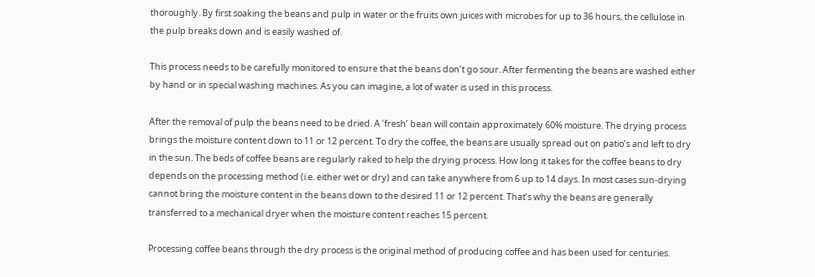thoroughly. By first soaking the beans and pulp in water or the fruits own juices with microbes for up to 36 hours, the cellulose in the pulp breaks down and is easily washed of.

This process needs to be carefully monitored to ensure that the beans don’t go sour. After fermenting the beans are washed either by hand or in special washing machines. As you can imagine, a lot of water is used in this process.

After the removal of pulp the beans need to be dried. A ‘fresh’ bean will contain approximately 60% moisture. The drying process brings the moisture content down to 11 or 12 percent. To dry the coffee, the beans are usually spread out on patio’s and left to dry in the sun. The beds of coffee beans are regularly raked to help the drying process. How long it takes for the coffee beans to dry depends on the processing method (i.e. either wet or dry) and can take anywhere from 6 up to 14 days. In most cases sun-drying cannot bring the moisture content in the beans down to the desired 11 or 12 percent. That’s why the beans are generally transferred to a mechanical dryer when the moisture content reaches 15 percent.

Processing coffee beans through the dry process is the original method of producing coffee and has been used for centuries.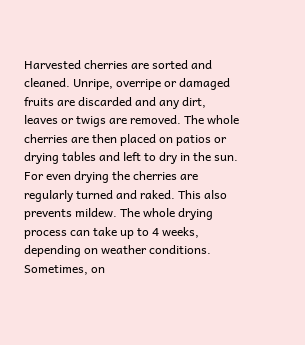Harvested cherries are sorted and cleaned. Unripe, overripe or damaged fruits are discarded and any dirt, leaves or twigs are removed. The whole cherries are then placed on patios or drying tables and left to dry in the sun. For even drying the cherries are regularly turned and raked. This also prevents mildew. The whole drying process can take up to 4 weeks, depending on weather conditions. Sometimes, on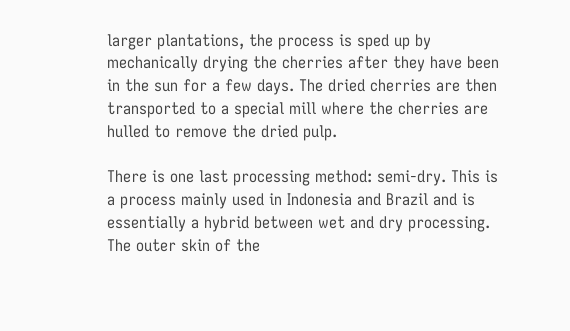larger plantations, the process is sped up by mechanically drying the cherries after they have been in the sun for a few days. The dried cherries are then transported to a special mill where the cherries are hulled to remove the dried pulp.

There is one last processing method: semi-dry. This is a process mainly used in Indonesia and Brazil and is essentially a hybrid between wet and dry processing. The outer skin of the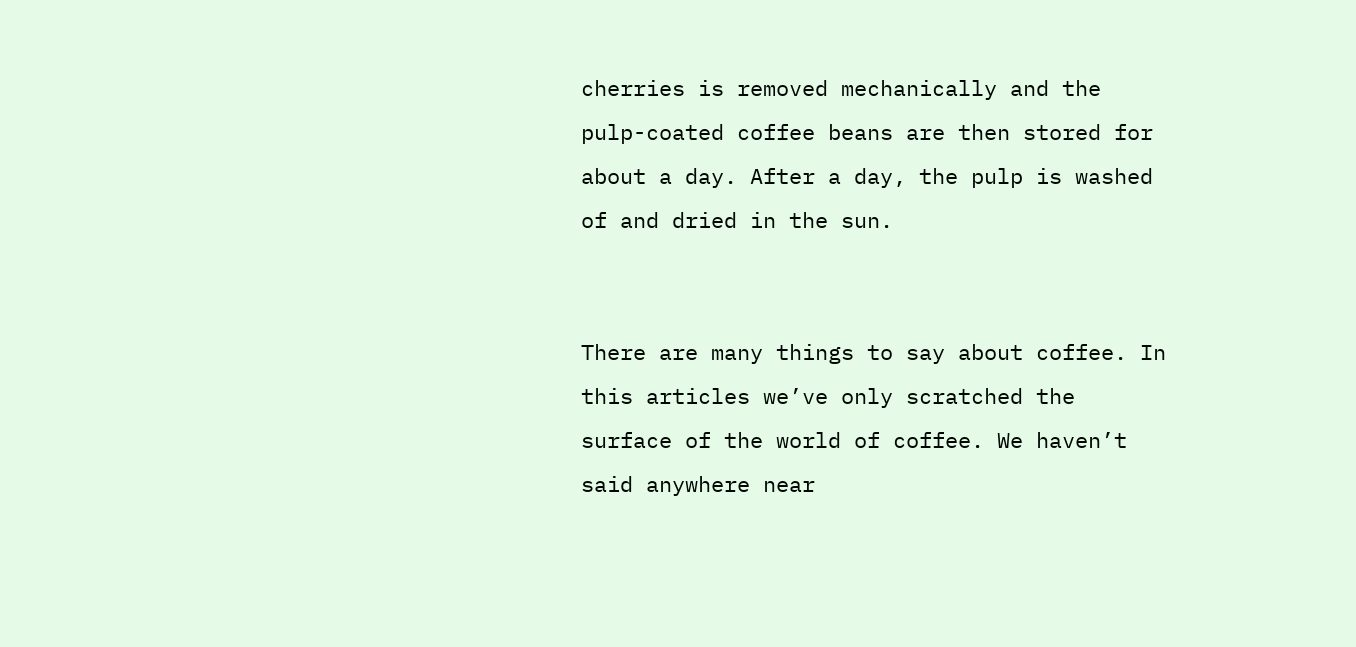cherries is removed mechanically and the pulp-coated coffee beans are then stored for about a day. After a day, the pulp is washed of and dried in the sun.


There are many things to say about coffee. In this articles we’ve only scratched the surface of the world of coffee. We haven’t said anywhere near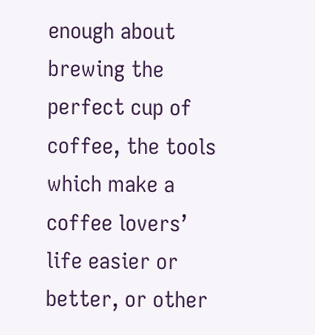enough about brewing the perfect cup of coffee, the tools which make a coffee lovers’ life easier or better, or other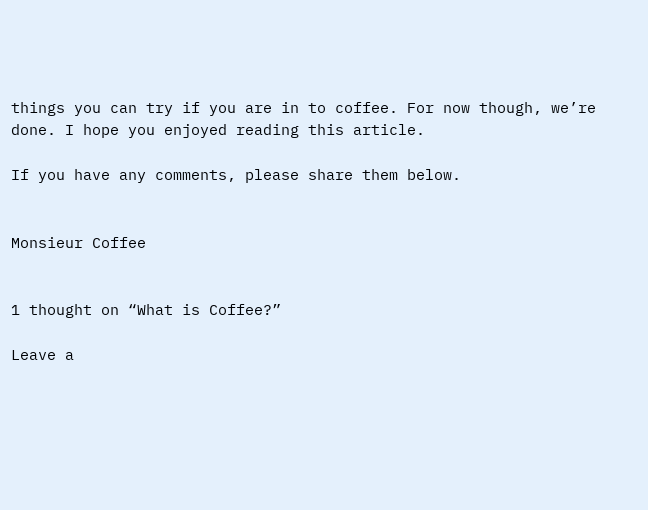things you can try if you are in to coffee. For now though, we’re done. I hope you enjoyed reading this article.

If you have any comments, please share them below.


Monsieur Coffee


1 thought on “What is Coffee?”

Leave a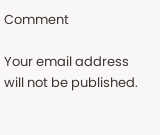Comment

Your email address will not be published.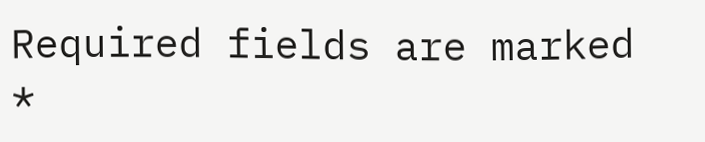Required fields are marked *